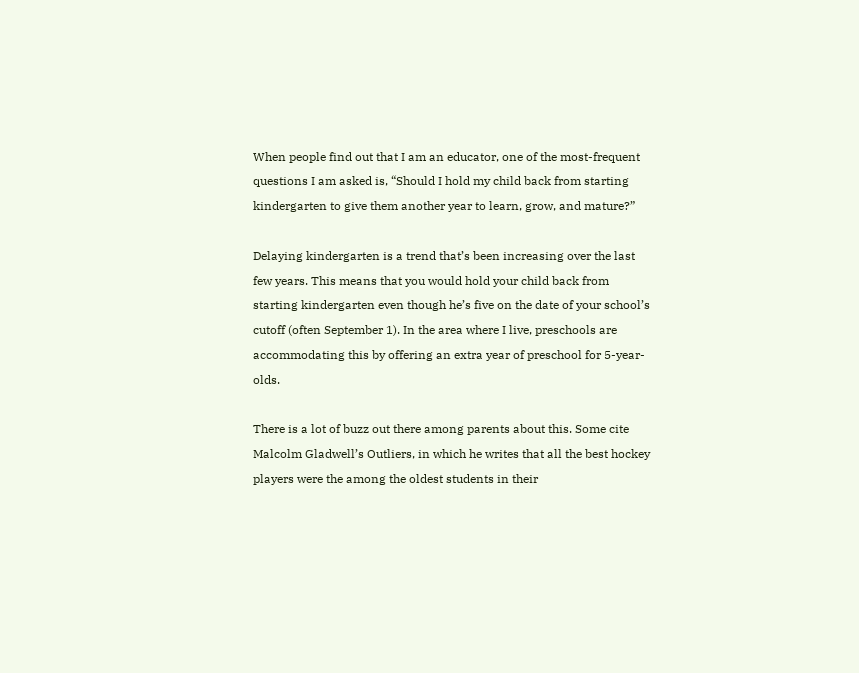When people find out that I am an educator, one of the most-frequent questions I am asked is, “Should I hold my child back from starting kindergarten to give them another year to learn, grow, and mature?”

Delaying kindergarten is a trend that’s been increasing over the last few years. This means that you would hold your child back from starting kindergarten even though he’s five on the date of your school’s cutoff (often September 1). In the area where I live, preschools are accommodating this by offering an extra year of preschool for 5-year-olds.

There is a lot of buzz out there among parents about this. Some cite Malcolm Gladwell’s Outliers, in which he writes that all the best hockey players were the among the oldest students in their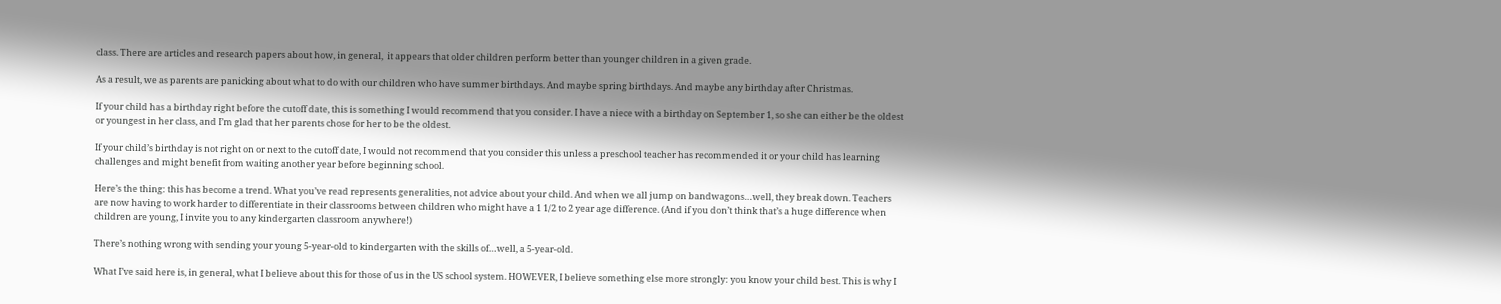class. There are articles and research papers about how, in general,  it appears that older children perform better than younger children in a given grade.

As a result, we as parents are panicking about what to do with our children who have summer birthdays. And maybe spring birthdays. And maybe any birthday after Christmas.

If your child has a birthday right before the cutoff date, this is something I would recommend that you consider. I have a niece with a birthday on September 1, so she can either be the oldest or youngest in her class, and I’m glad that her parents chose for her to be the oldest.

If your child’s birthday is not right on or next to the cutoff date, I would not recommend that you consider this unless a preschool teacher has recommended it or your child has learning challenges and might benefit from waiting another year before beginning school.

Here’s the thing: this has become a trend. What you’ve read represents generalities, not advice about your child. And when we all jump on bandwagons…well, they break down. Teachers are now having to work harder to differentiate in their classrooms between children who might have a 1 1/2 to 2 year age difference. (And if you don’t think that’s a huge difference when children are young, I invite you to any kindergarten classroom anywhere!)

There’s nothing wrong with sending your young 5-year-old to kindergarten with the skills of…well, a 5-year-old.

What I’ve said here is, in general, what I believe about this for those of us in the US school system. HOWEVER, I believe something else more strongly: you know your child best. This is why I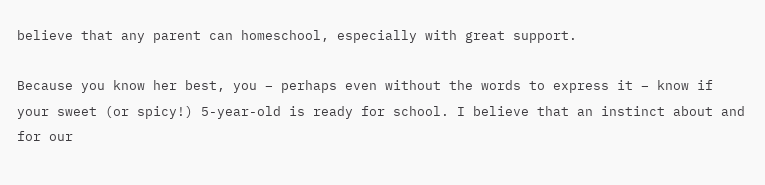believe that any parent can homeschool, especially with great support.

Because you know her best, you – perhaps even without the words to express it – know if your sweet (or spicy!) 5-year-old is ready for school. I believe that an instinct about and for our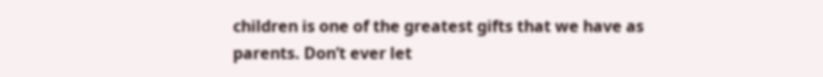children is one of the greatest gifts that we have as parents. Don’t ever let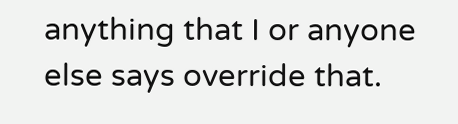anything that I or anyone else says override that.